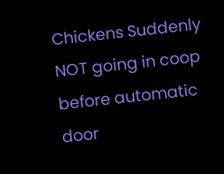Chickens Suddenly NOT going in coop before automatic door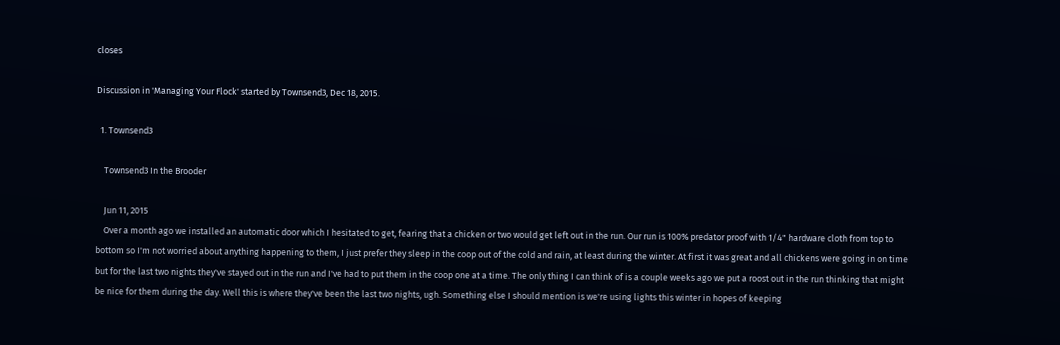closes

Discussion in 'Managing Your Flock' started by Townsend3, Dec 18, 2015.

  1. Townsend3

    Townsend3 In the Brooder

    Jun 11, 2015
    Over a month ago we installed an automatic door which I hesitated to get, fearing that a chicken or two would get left out in the run. Our run is 100% predator proof with 1/4" hardware cloth from top to bottom so I'm not worried about anything happening to them, I just prefer they sleep in the coop out of the cold and rain, at least during the winter. At first it was great and all chickens were going in on time but for the last two nights they've stayed out in the run and I've had to put them in the coop one at a time. The only thing I can think of is a couple weeks ago we put a roost out in the run thinking that might be nice for them during the day. Well this is where they've been the last two nights, ugh. Something else I should mention is we're using lights this winter in hopes of keeping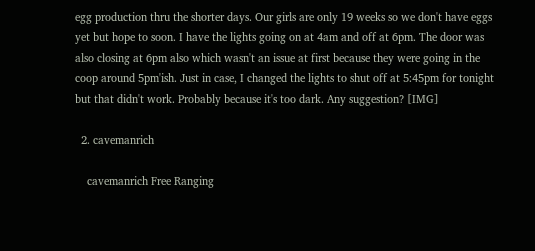egg production thru the shorter days. Our girls are only 19 weeks so we don't have eggs yet but hope to soon. I have the lights going on at 4am and off at 6pm. The door was also closing at 6pm also which wasn't an issue at first because they were going in the coop around 5pm'ish. Just in case, I changed the lights to shut off at 5:45pm for tonight but that didn't work. Probably because it's too dark. Any suggestion? [IMG]

  2. cavemanrich

    cavemanrich Free Ranging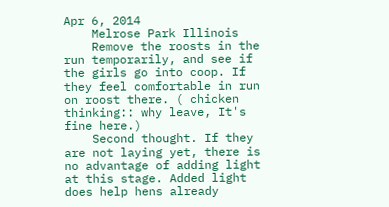Apr 6, 2014
    Melrose Park Illinois
    Remove the roosts in the run temporarily, and see if the girls go into coop. If they feel comfortable in run on roost there. ( chicken thinking:: why leave, It's fine here.)
    Second thought. If they are not laying yet, there is no advantage of adding light at this stage. Added light does help hens already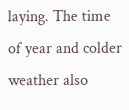laying. The time of year and colder weather also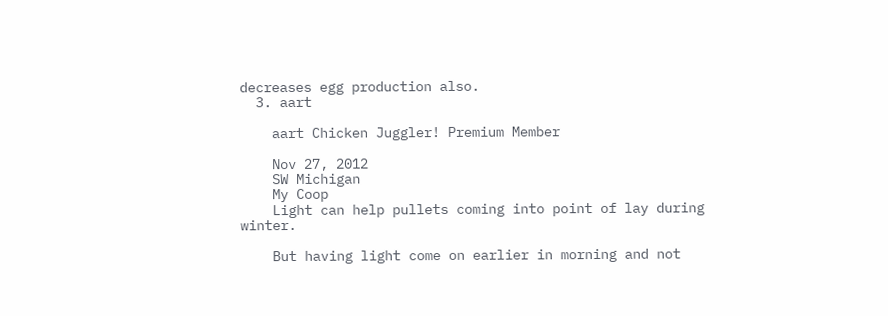decreases egg production also.
  3. aart

    aart Chicken Juggler! Premium Member

    Nov 27, 2012
    SW Michigan
    My Coop
    Light can help pullets coming into point of lay during winter.

    But having light come on earlier in morning and not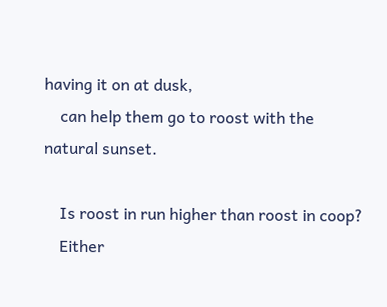having it on at dusk,
    can help them go to roost with the natural sunset.

    Is roost in run higher than roost in coop?
    Either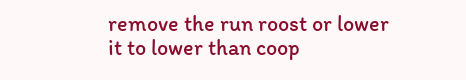remove the run roost or lower it to lower than coop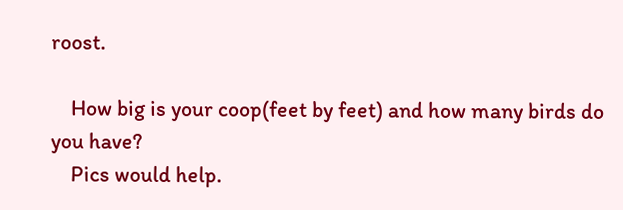roost.

    How big is your coop(feet by feet) and how many birds do you have?
    Pics would help.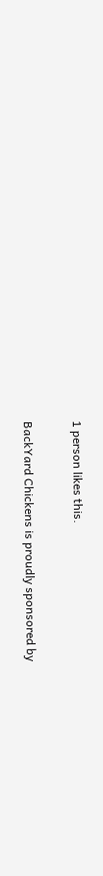1 person likes this.

BackYard Chickens is proudly sponsored by